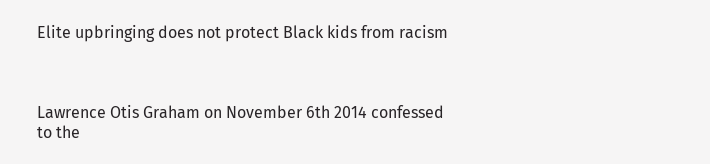Elite upbringing does not protect Black kids from racism



Lawrence Otis Graham on November 6th 2014 confessed to the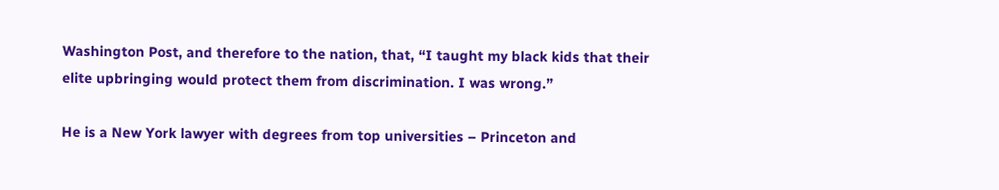Washington Post, and therefore to the nation, that, “I taught my black kids that their elite upbringing would protect them from discrimination. I was wrong.”

He is a New York lawyer with degrees from top universities – Princeton and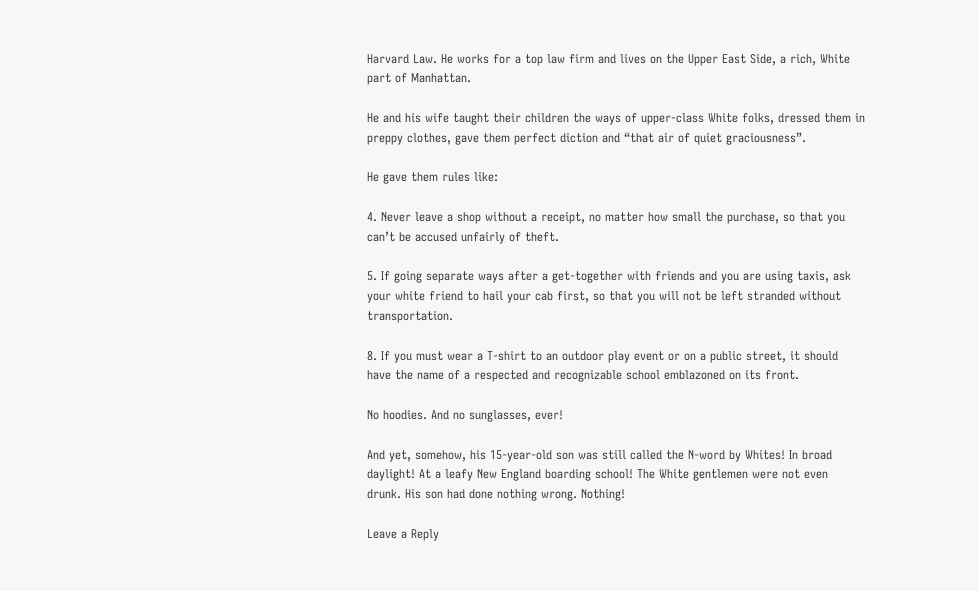Harvard Law. He works for a top law firm and lives on the Upper East Side, a rich, White part of Manhattan.

He and his wife taught their children the ways of upper-class White folks, dressed them in preppy clothes, gave them perfect diction and “that air of quiet graciousness”.

He gave them rules like:

4. Never leave a shop without a receipt, no matter how small the purchase, so that you can’t be accused unfairly of theft.

5. If going separate ways after a get-together with friends and you are using taxis, ask your white friend to hail your cab first, so that you will not be left stranded without transportation.

8. If you must wear a T-shirt to an outdoor play event or on a public street, it should have the name of a respected and recognizable school emblazoned on its front.

No hoodies. And no sunglasses, ever!

And yet, somehow, his 15-year-old son was still called the N-word by Whites! In broad daylight! At a leafy New England boarding school! The White gentlemen were not even drunk. His son had done nothing wrong. Nothing!

Leave a Reply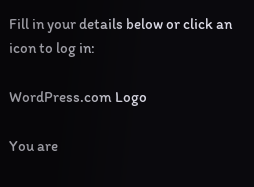Fill in your details below or click an icon to log in:

WordPress.com Logo

You are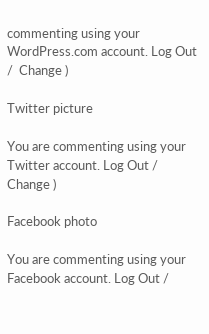commenting using your WordPress.com account. Log Out /  Change )

Twitter picture

You are commenting using your Twitter account. Log Out /  Change )

Facebook photo

You are commenting using your Facebook account. Log Out /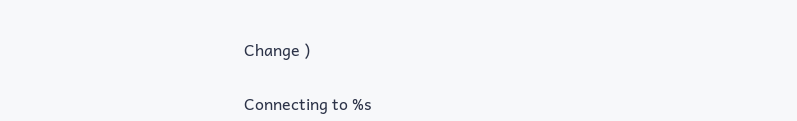Change )

Connecting to %s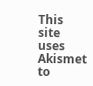This site uses Akismet to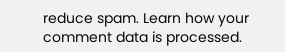reduce spam. Learn how your comment data is processed.